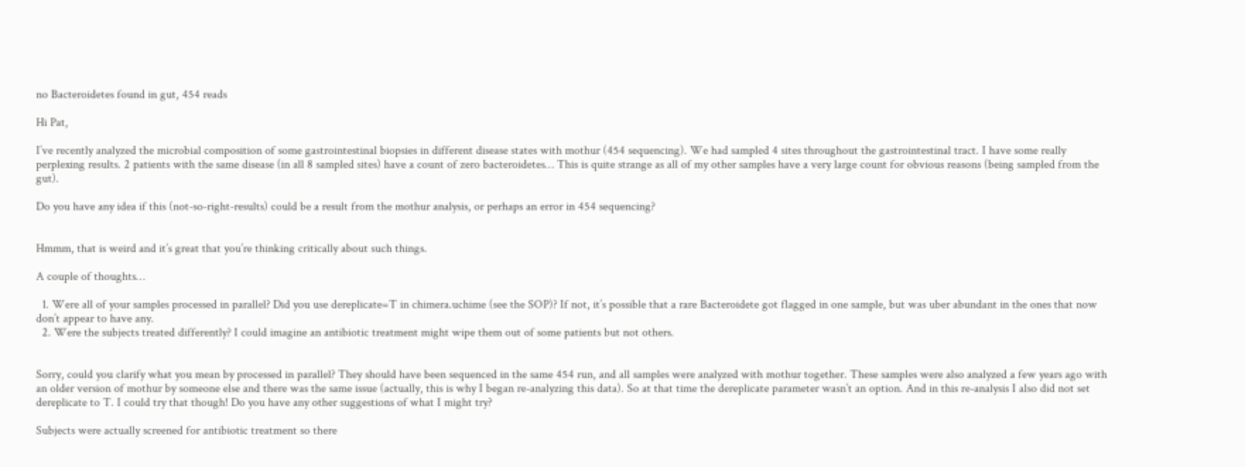no Bacteroidetes found in gut, 454 reads

Hi Pat,

I’ve recently analyzed the microbial composition of some gastrointestinal biopsies in different disease states with mothur (454 sequencing). We had sampled 4 sites throughout the gastrointestinal tract. I have some really perplexing results. 2 patients with the same disease (in all 8 sampled sites) have a count of zero bacteroidetes… This is quite strange as all of my other samples have a very large count for obvious reasons (being sampled from the gut).

Do you have any idea if this (not-so-right-results) could be a result from the mothur analysis, or perhaps an error in 454 sequencing?


Hmmm, that is weird and it’s great that you’re thinking critically about such things.

A couple of thoughts…

  1. Were all of your samples processed in parallel? Did you use dereplicate=T in chimera.uchime (see the SOP)? If not, it’s possible that a rare Bacteroidete got flagged in one sample, but was uber abundant in the ones that now don’t appear to have any.
  2. Were the subjects treated differently? I could imagine an antibiotic treatment might wipe them out of some patients but not others.


Sorry, could you clarify what you mean by processed in parallel? They should have been sequenced in the same 454 run, and all samples were analyzed with mothur together. These samples were also analyzed a few years ago with an older version of mothur by someone else and there was the same issue (actually, this is why I began re-analyzing this data). So at that time the dereplicate parameter wasn’t an option. And in this re-analysis I also did not set dereplicate to T. I could try that though! Do you have any other suggestions of what I might try?

Subjects were actually screened for antibiotic treatment so there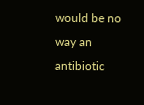would be no way an antibiotic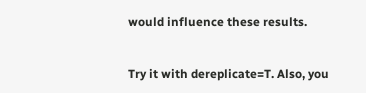would influence these results.


Try it with dereplicate=T. Also, you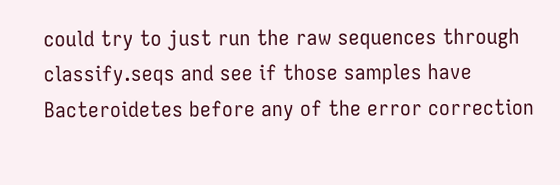could try to just run the raw sequences through classify.seqs and see if those samples have Bacteroidetes before any of the error correction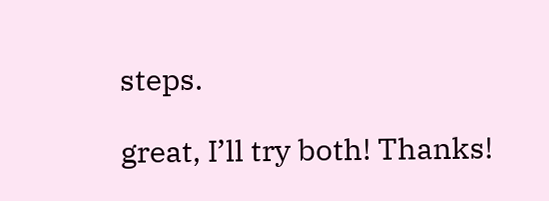steps.

great, I’ll try both! Thanks!